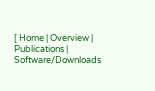[ Home | Overview | Publications | Software/Downloads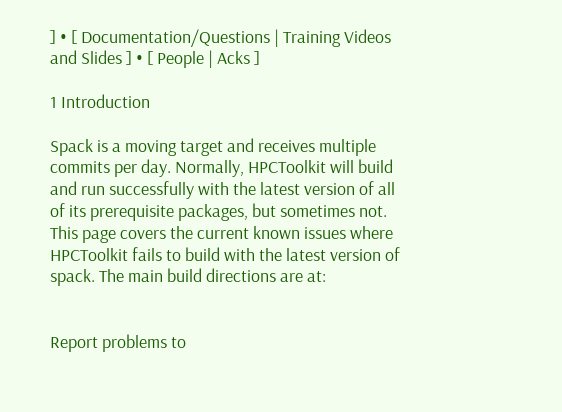] • [ Documentation/Questions | Training Videos and Slides ] • [ People | Acks ]

1 Introduction

Spack is a moving target and receives multiple commits per day. Normally, HPCToolkit will build and run successfully with the latest version of all of its prerequisite packages, but sometimes not. This page covers the current known issues where HPCToolkit fails to build with the latest version of spack. The main build directions are at:


Report problems to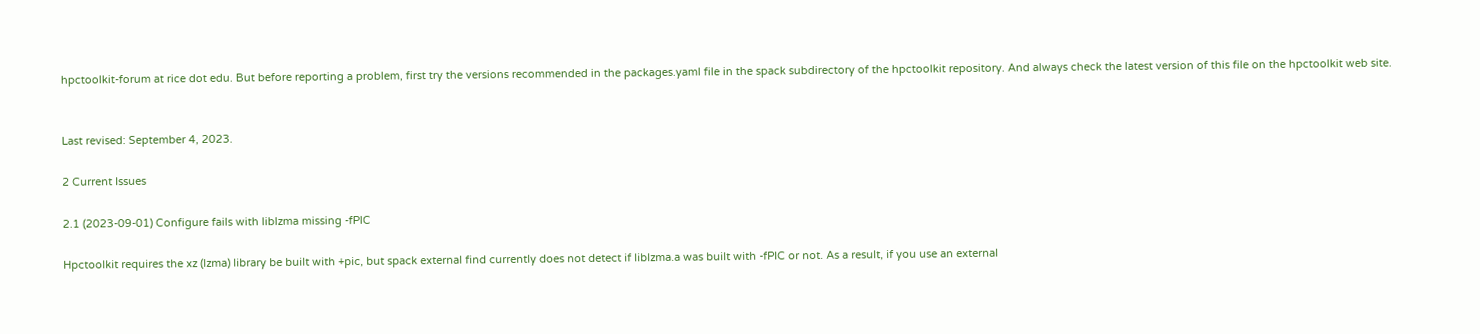hpctoolkit-forum at rice dot edu. But before reporting a problem, first try the versions recommended in the packages.yaml file in the spack subdirectory of the hpctoolkit repository. And always check the latest version of this file on the hpctoolkit web site.


Last revised: September 4, 2023.

2 Current Issues

2.1 (2023-09-01) Configure fails with liblzma missing -fPIC

Hpctoolkit requires the xz (lzma) library be built with +pic, but spack external find currently does not detect if liblzma.a was built with -fPIC or not. As a result, if you use an external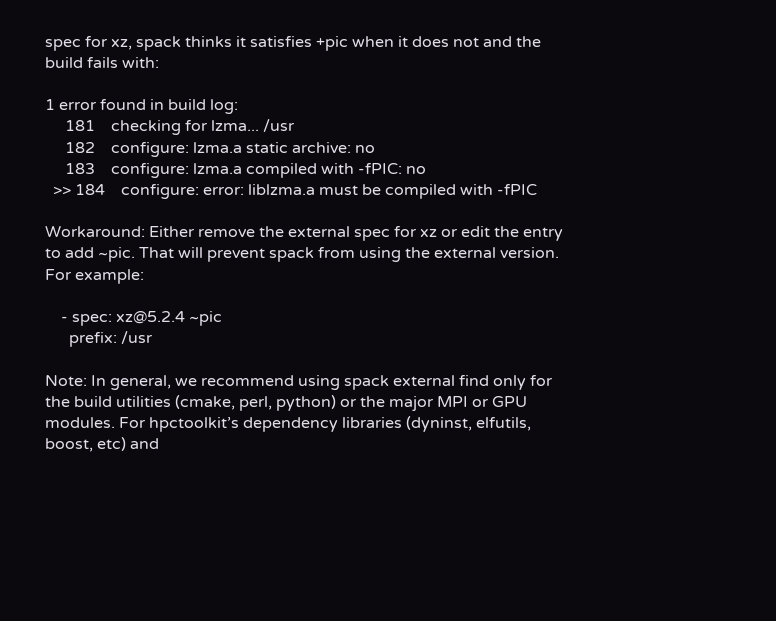spec for xz, spack thinks it satisfies +pic when it does not and the build fails with:

1 error found in build log:
     181    checking for lzma... /usr
     182    configure: lzma.a static archive: no
     183    configure: lzma.a compiled with -fPIC: no
  >> 184    configure: error: liblzma.a must be compiled with -fPIC

Workaround: Either remove the external spec for xz or edit the entry to add ~pic. That will prevent spack from using the external version. For example:

    - spec: xz@5.2.4 ~pic
      prefix: /usr

Note: In general, we recommend using spack external find only for the build utilities (cmake, perl, python) or the major MPI or GPU modules. For hpctoolkit’s dependency libraries (dyninst, elfutils, boost, etc) and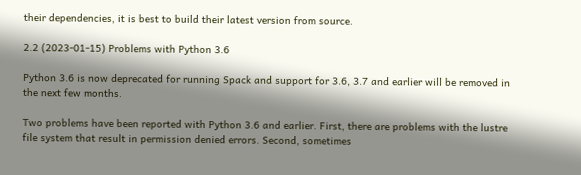their dependencies, it is best to build their latest version from source.

2.2 (2023-01-15) Problems with Python 3.6

Python 3.6 is now deprecated for running Spack and support for 3.6, 3.7 and earlier will be removed in the next few months.

Two problems have been reported with Python 3.6 and earlier. First, there are problems with the lustre file system that result in permission denied errors. Second, sometimes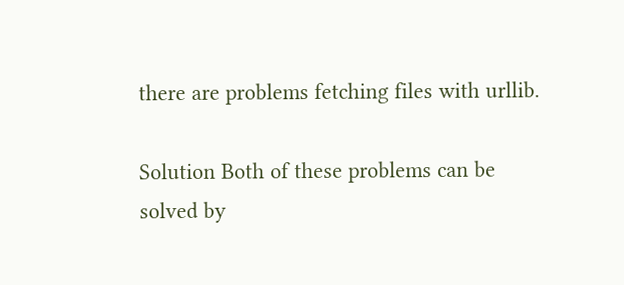there are problems fetching files with urllib.

Solution Both of these problems can be solved by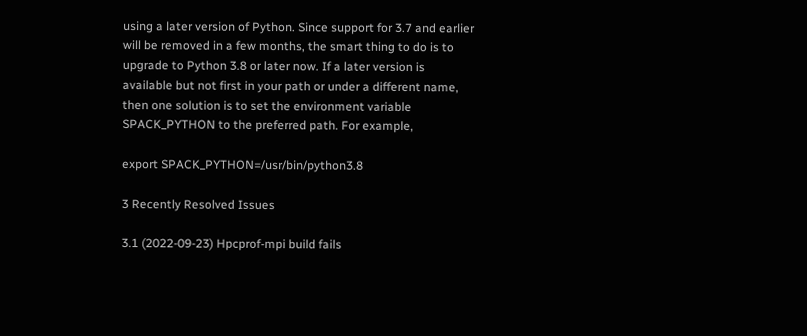using a later version of Python. Since support for 3.7 and earlier will be removed in a few months, the smart thing to do is to upgrade to Python 3.8 or later now. If a later version is available but not first in your path or under a different name, then one solution is to set the environment variable SPACK_PYTHON to the preferred path. For example,

export SPACK_PYTHON=/usr/bin/python3.8

3 Recently Resolved Issues

3.1 (2022-09-23) Hpcprof-mpi build fails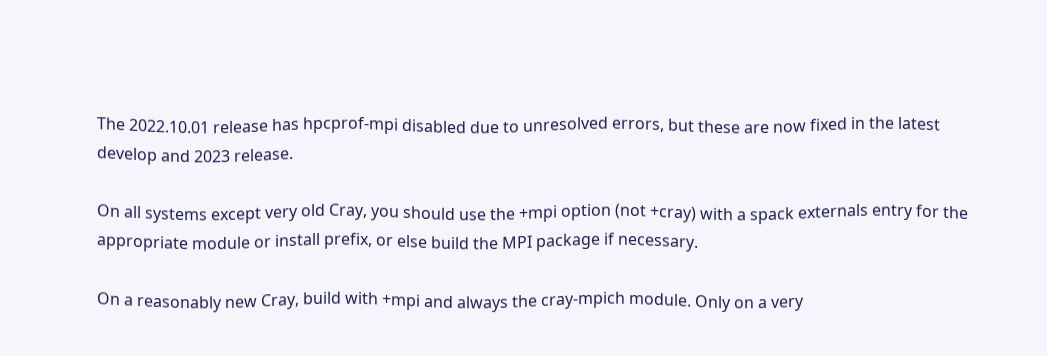The 2022.10.01 release has hpcprof-mpi disabled due to unresolved errors, but these are now fixed in the latest develop and 2023 release.

On all systems except very old Cray, you should use the +mpi option (not +cray) with a spack externals entry for the appropriate module or install prefix, or else build the MPI package if necessary.

On a reasonably new Cray, build with +mpi and always the cray-mpich module. Only on a very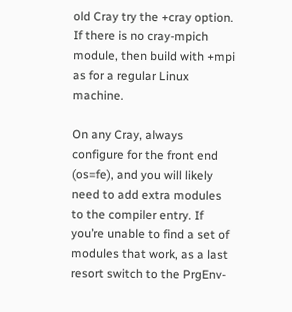old Cray try the +cray option. If there is no cray-mpich module, then build with +mpi as for a regular Linux machine.

On any Cray, always configure for the front end (os=fe), and you will likely need to add extra modules to the compiler entry. If you’re unable to find a set of modules that work, as a last resort switch to the PrgEnv-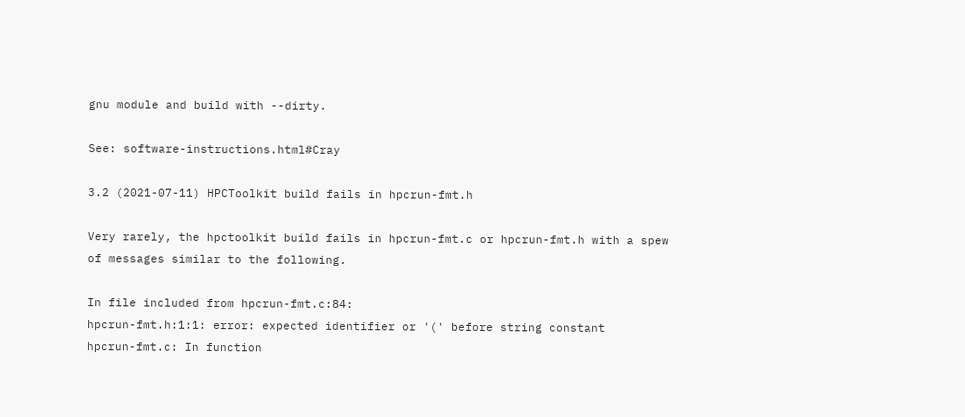gnu module and build with --dirty.

See: software-instructions.html#Cray

3.2 (2021-07-11) HPCToolkit build fails in hpcrun-fmt.h

Very rarely, the hpctoolkit build fails in hpcrun-fmt.c or hpcrun-fmt.h with a spew of messages similar to the following.

In file included from hpcrun-fmt.c:84:
hpcrun-fmt.h:1:1: error: expected identifier or '(' before string constant
hpcrun-fmt.c: In function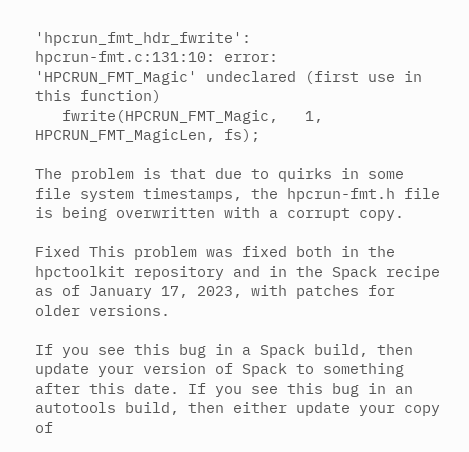'hpcrun_fmt_hdr_fwrite':
hpcrun-fmt.c:131:10: error: 'HPCRUN_FMT_Magic' undeclared (first use in this function)
   fwrite(HPCRUN_FMT_Magic,   1, HPCRUN_FMT_MagicLen, fs);

The problem is that due to quirks in some file system timestamps, the hpcrun-fmt.h file is being overwritten with a corrupt copy.

Fixed This problem was fixed both in the hpctoolkit repository and in the Spack recipe as of January 17, 2023, with patches for older versions.

If you see this bug in a Spack build, then update your version of Spack to something after this date. If you see this bug in an autotools build, then either update your copy of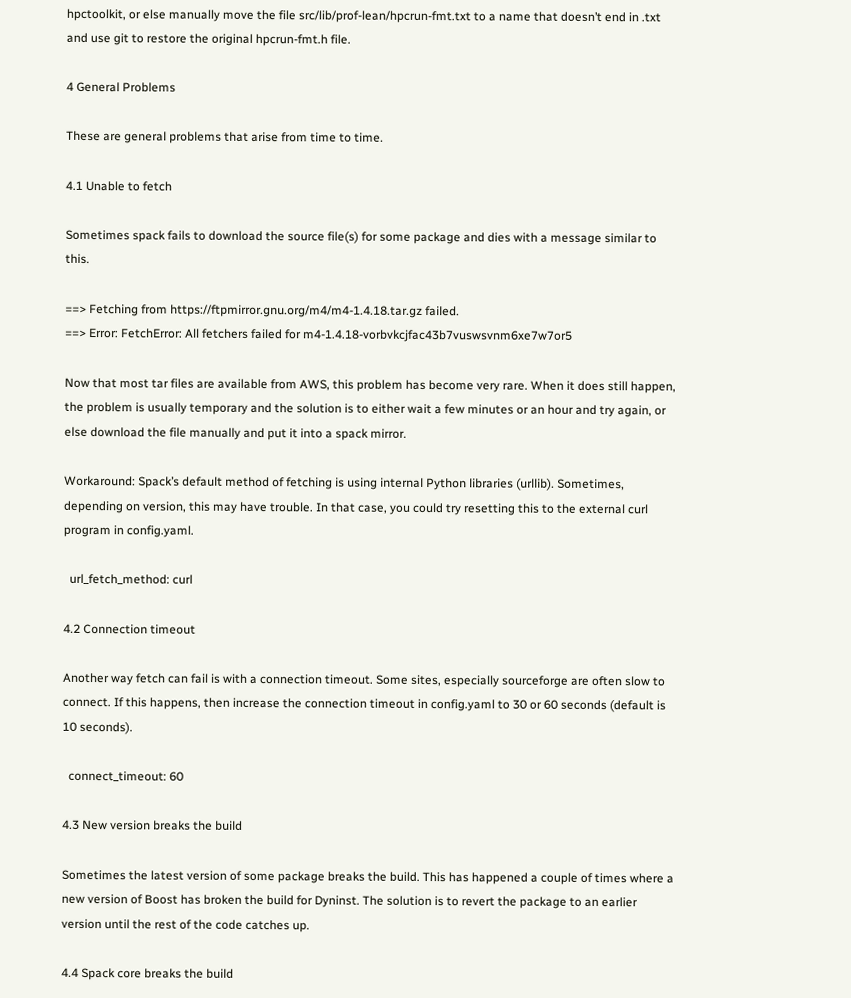hpctoolkit, or else manually move the file src/lib/prof-lean/hpcrun-fmt.txt to a name that doesn’t end in .txt and use git to restore the original hpcrun-fmt.h file.

4 General Problems

These are general problems that arise from time to time.

4.1 Unable to fetch

Sometimes spack fails to download the source file(s) for some package and dies with a message similar to this.

==> Fetching from https://ftpmirror.gnu.org/m4/m4-1.4.18.tar.gz failed.
==> Error: FetchError: All fetchers failed for m4-1.4.18-vorbvkcjfac43b7vuswsvnm6xe7w7or5

Now that most tar files are available from AWS, this problem has become very rare. When it does still happen, the problem is usually temporary and the solution is to either wait a few minutes or an hour and try again, or else download the file manually and put it into a spack mirror.

Workaround: Spack’s default method of fetching is using internal Python libraries (urllib). Sometimes, depending on version, this may have trouble. In that case, you could try resetting this to the external curl program in config.yaml.

  url_fetch_method: curl

4.2 Connection timeout

Another way fetch can fail is with a connection timeout. Some sites, especially sourceforge are often slow to connect. If this happens, then increase the connection timeout in config.yaml to 30 or 60 seconds (default is 10 seconds).

  connect_timeout: 60

4.3 New version breaks the build

Sometimes the latest version of some package breaks the build. This has happened a couple of times where a new version of Boost has broken the build for Dyninst. The solution is to revert the package to an earlier version until the rest of the code catches up.

4.4 Spack core breaks the build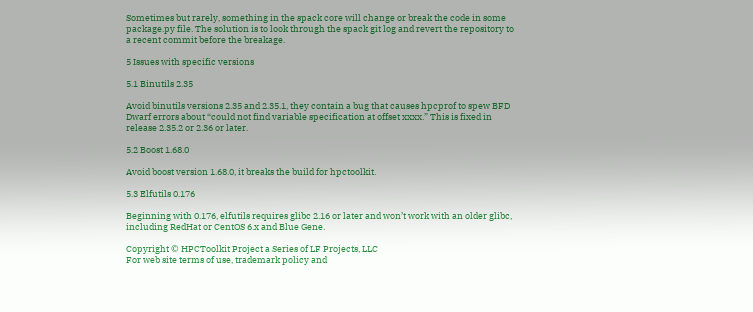Sometimes but rarely, something in the spack core will change or break the code in some package.py file. The solution is to look through the spack git log and revert the repository to a recent commit before the breakage.

5 Issues with specific versions

5.1 Binutils 2.35

Avoid binutils versions 2.35 and 2.35.1, they contain a bug that causes hpcprof to spew BFD Dwarf errors about “could not find variable specification at offset xxxx.” This is fixed in release 2.35.2 or 2.36 or later.

5.2 Boost 1.68.0

Avoid boost version 1.68.0, it breaks the build for hpctoolkit.

5.3 Elfutils 0.176

Beginning with 0.176, elfutils requires glibc 2.16 or later and won’t work with an older glibc, including RedHat or CentOS 6.x and Blue Gene.

Copyright © HPCToolkit Project a Series of LF Projects, LLC
For web site terms of use, trademark policy and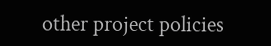other project policies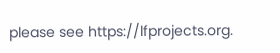please see https://lfprojects.org.